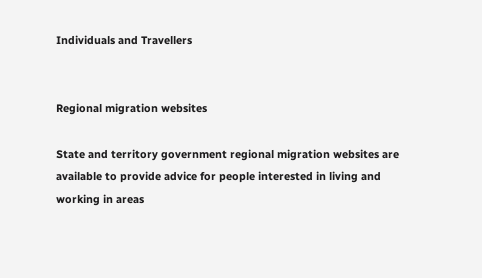Individuals and Travellers


Regional migration websites

State and territory government regional migration websites are available to provide advice for people interested in living and working in areas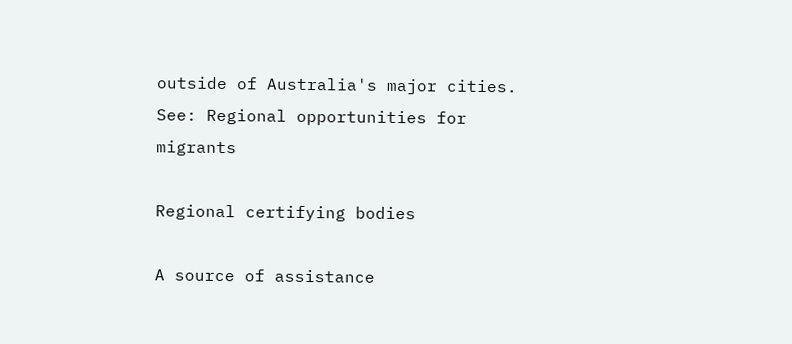outside of Australia's major cities.
See: Regional opportunities for migrants

Regional certifying bodies

A source of assistance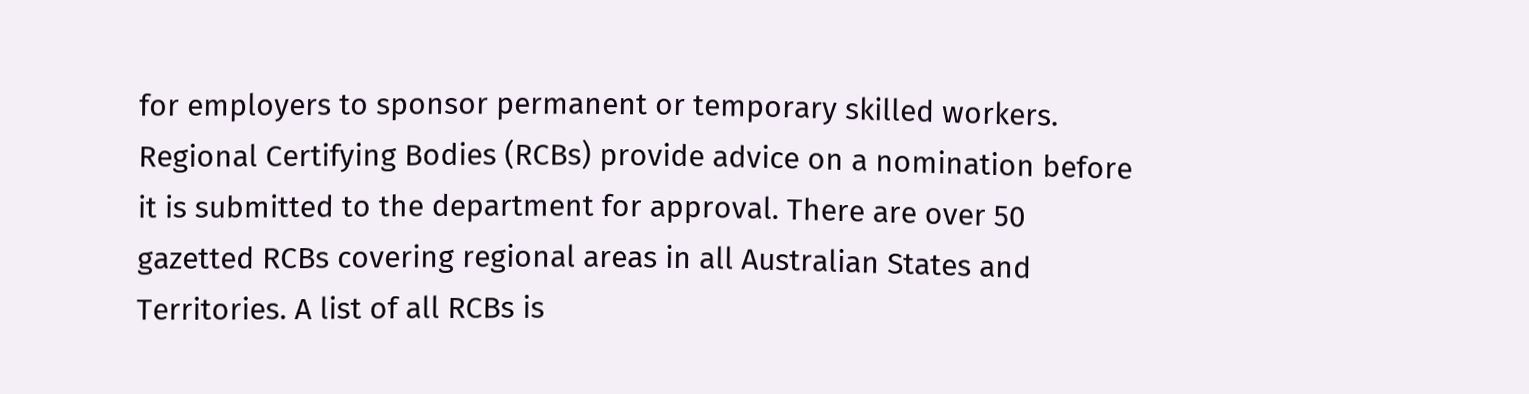for employers to sponsor permanent or temporary skilled workers. Regional Certifying Bodies (RCBs) provide advice on a nomination before it is submitted to the department for approval. There are over 50 gazetted RCBs covering regional areas in all Australian States and Territories. A list of all RCBs is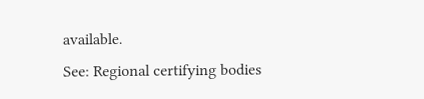available.
See: Regional certifying bodies